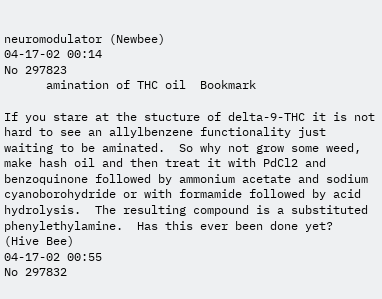neuromodulator (Newbee)
04-17-02 00:14
No 297823
      amination of THC oil  Bookmark

If you stare at the stucture of delta-9-THC it is not hard to see an allylbenzene functionality just waiting to be aminated.  So why not grow some weed, make hash oil and then treat it with PdCl2 and benzoquinone followed by ammonium acetate and sodium cyanoborohydride or with formamide followed by acid hydrolysis.  The resulting compound is a substituted phenylethylamine.  Has this ever been done yet?
(Hive Bee)
04-17-02 00:55
No 297832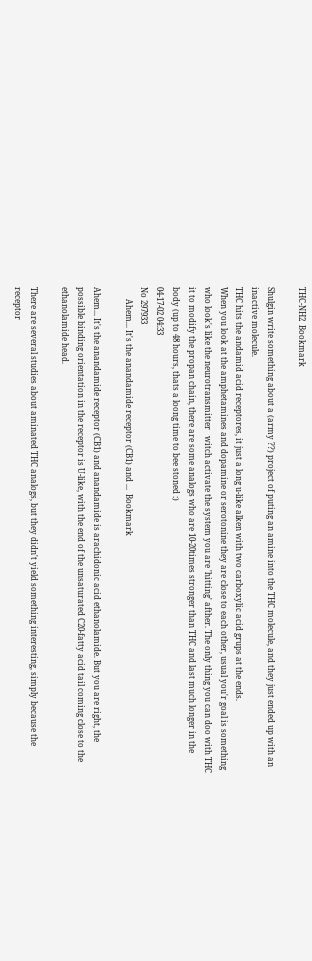THC-NH2  Bookmark

Shulgin write something about a (army ??) project of puting an amine into the THC molecule, and they just ended up with an inactive molecule.
THC hits the andamid acid receptores, it just a long u-like alken with two carboxylic acid grups at the ends.
When you look at the amphetamines and dopamine or serotonine they are close to each other, usual you'r goal is something who look's like the neurotransmitter   witch activate the system you are 'hitting' afther. The only thing you can doo with THC it to modify the propan chain, there are some analogs who are 10-20times stronger than THC and last much longer in the body (up to 48 hours, thats a loong time to bee stoned :)
04-17-02 04:33
No 297933
      Ahem... It's the anandamide receptor (CB1) and ...  Bookmark

Ahem... It's the anandamide receptor (CB1) and anandamide is arachidonic acid ethanolamide. But you are right, the possible binding orientation in the receptor is U-like, with the end of the unsaturated C20-fatty acid tail coming close to the ethanolamide head.

There are several studies about aminated THC analogs, but they didn't yield something interesting, simply because the receptor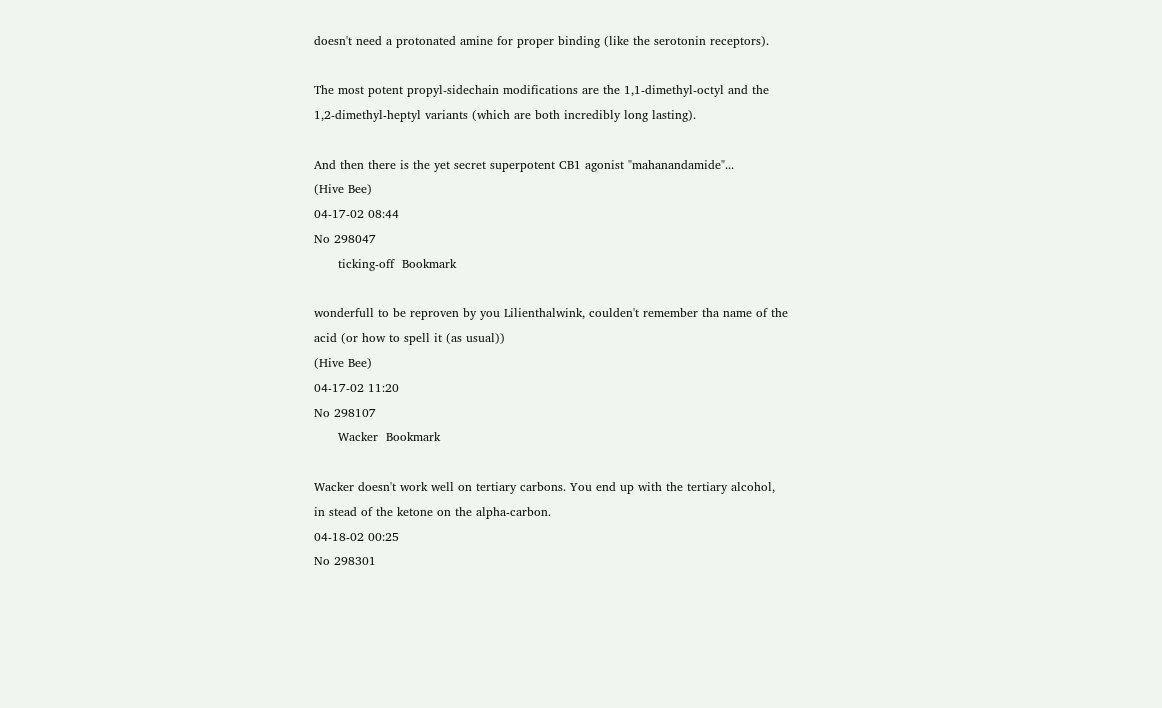doesn't need a protonated amine for proper binding (like the serotonin receptors).

The most potent propyl-sidechain modifications are the 1,1-dimethyl-octyl and the 1,2-dimethyl-heptyl variants (which are both incredibly long lasting).

And then there is the yet secret superpotent CB1 agonist "mahanandamide"...
(Hive Bee)
04-17-02 08:44
No 298047
      ticking-off  Bookmark

wonderfull to be reproven by you Lilienthalwink, coulden't remember tha name of the acid (or how to spell it (as usual))
(Hive Bee)
04-17-02 11:20
No 298107
      Wacker  Bookmark

Wacker doesn't work well on tertiary carbons. You end up with the tertiary alcohol, in stead of the ketone on the alpha-carbon.
04-18-02 00:25
No 298301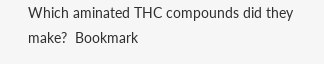Which aminated THC compounds did they make?  Bookmark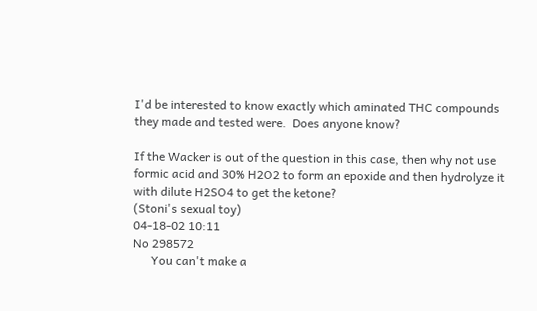I'd be interested to know exactly which aminated THC compounds they made and tested were.  Does anyone know?

If the Wacker is out of the question in this case, then why not use formic acid and 30% H2O2 to form an epoxide and then hydrolyze it with dilute H2SO4 to get the ketone?
(Stoni's sexual toy)
04-18-02 10:11
No 298572
      You can't make a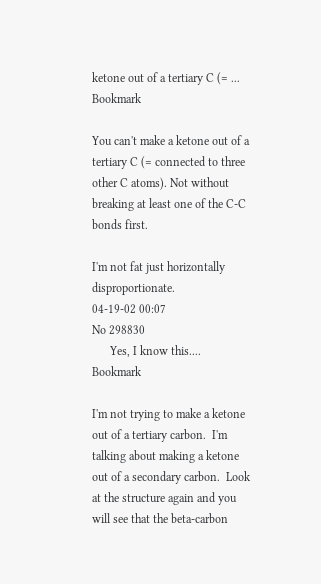ketone out of a tertiary C (= ...  Bookmark

You can't make a ketone out of a tertiary C (= connected to three other C atoms). Not without breaking at least one of the C-C bonds first.

I'm not fat just horizontally disproportionate.
04-19-02 00:07
No 298830
      Yes, I know this....  Bookmark

I'm not trying to make a ketone out of a tertiary carbon.  I'm talking about making a ketone out of a secondary carbon.  Look at the structure again and you will see that the beta-carbon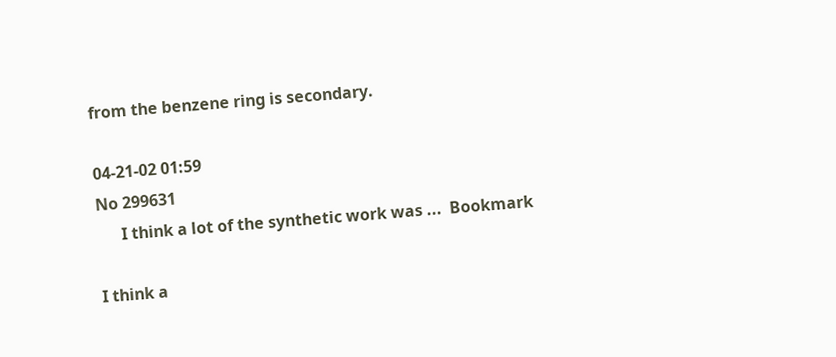from the benzene ring is secondary.

04-21-02 01:59
No 299631
      I think a lot of the synthetic work was ...  Bookmark

I think a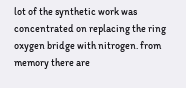lot of the synthetic work was concentrated on replacing the ring oxygen bridge with nitrogen. from memory there are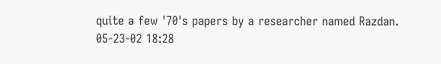quite a few '70's papers by a researcher named Razdan.
05-23-02 18:28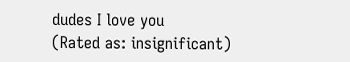dudes I love you
(Rated as: insignificant)